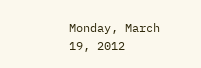Monday, March 19, 2012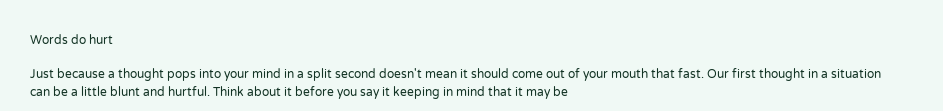Words do hurt

Just because a thought pops into your mind in a split second doesn't mean it should come out of your mouth that fast. Our first thought in a situation can be a little blunt and hurtful. Think about it before you say it keeping in mind that it may be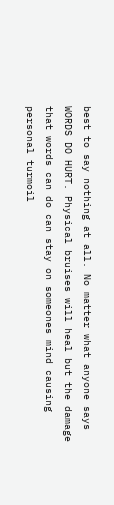best to say nothing at all. No matter what anyone says WORDS DO HURT. Physical bruises will heal but the damage that words can do can stay on someones mind causing personal turmoil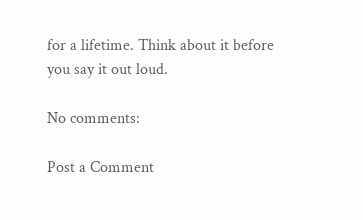for a lifetime. Think about it before you say it out loud.

No comments:

Post a Comment